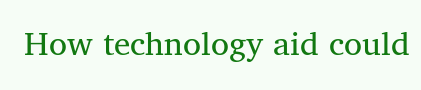How technology aid could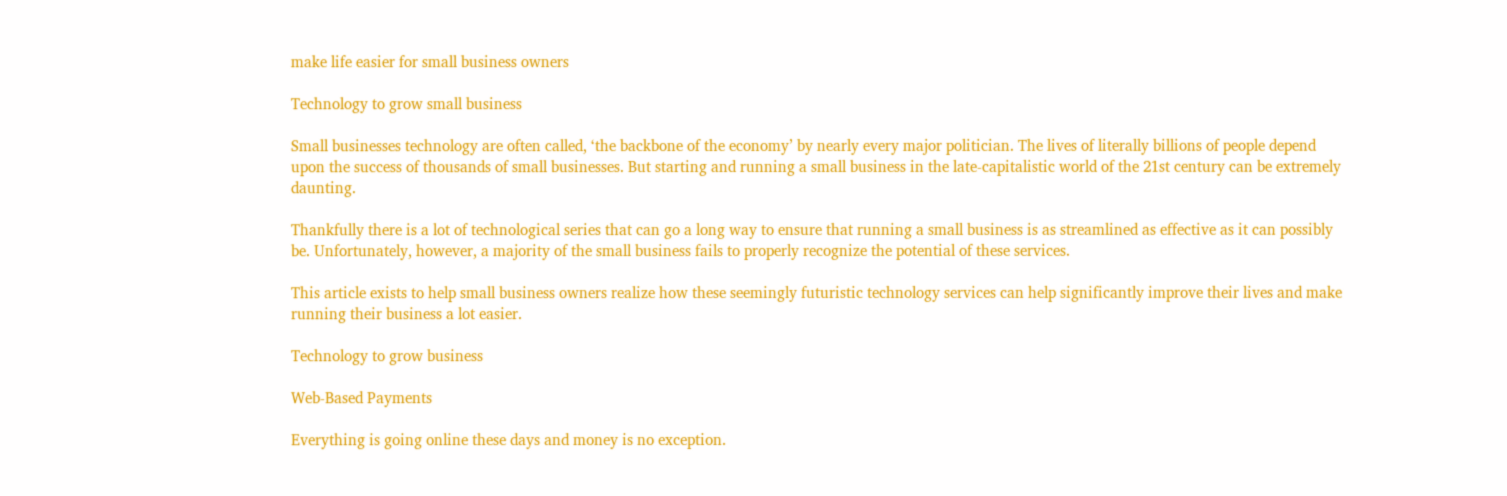make life easier for small business owners

Technology to grow small business

Small businesses technology are often called, ‘the backbone of the economy’ by nearly every major politician. The lives of literally billions of people depend upon the success of thousands of small businesses. But starting and running a small business in the late-capitalistic world of the 21st century can be extremely daunting.

Thankfully there is a lot of technological series that can go a long way to ensure that running a small business is as streamlined as effective as it can possibly be. Unfortunately, however, a majority of the small business fails to properly recognize the potential of these services.

This article exists to help small business owners realize how these seemingly futuristic technology services can help significantly improve their lives and make running their business a lot easier.

Technology to grow business

Web-Based Payments

Everything is going online these days and money is no exception.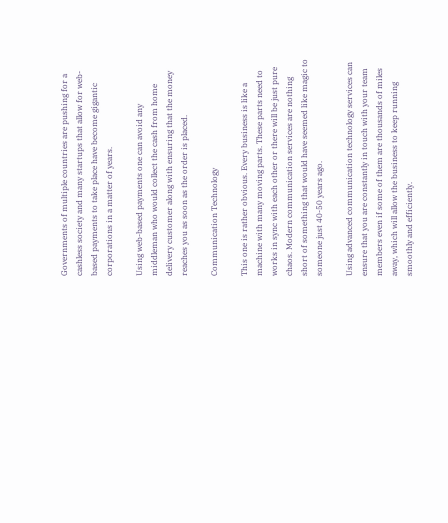Governments of multiple countries are pushing for a cashless society and many startups that allow for web-based payments to take place have become gigantic corporations in a matter of years.

Using web-based payments one can avoid any middleman who would collect the cash from home delivery customer along with ensuring that the money reaches you as soon as the order is placed.

Communication Technology

This one is rather obvious. Every business is like a machine with many moving parts. These parts need to works in sync with each other or there will be just pure chaos. Modern communication services are nothing short of something that would have seemed like magic to someone just 40-50 years ago.

Using advanced communication technology services can ensure that you are constantly in touch with your team members even if some of them are thousands of miles away, which will allow the business to keep running smoothly and efficiently.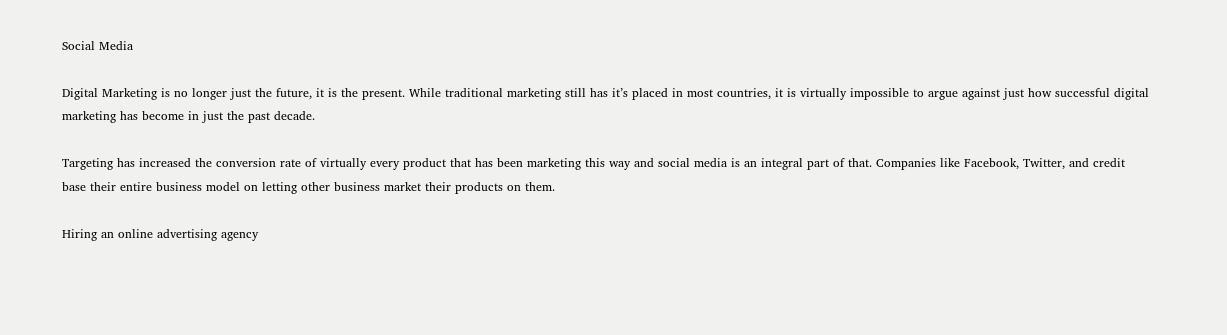Social Media

Digital Marketing is no longer just the future, it is the present. While traditional marketing still has it’s placed in most countries, it is virtually impossible to argue against just how successful digital marketing has become in just the past decade.

Targeting has increased the conversion rate of virtually every product that has been marketing this way and social media is an integral part of that. Companies like Facebook, Twitter, and credit base their entire business model on letting other business market their products on them.

Hiring an online advertising agency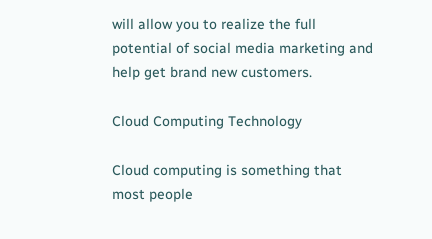will allow you to realize the full potential of social media marketing and help get brand new customers.

Cloud Computing Technology

Cloud computing is something that most people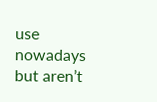use nowadays but aren’t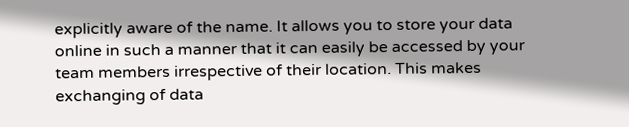explicitly aware of the name. It allows you to store your data online in such a manner that it can easily be accessed by your team members irrespective of their location. This makes exchanging of data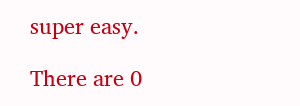super easy.

There are 0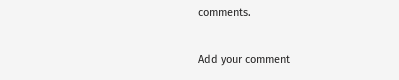comments.

Add your comment